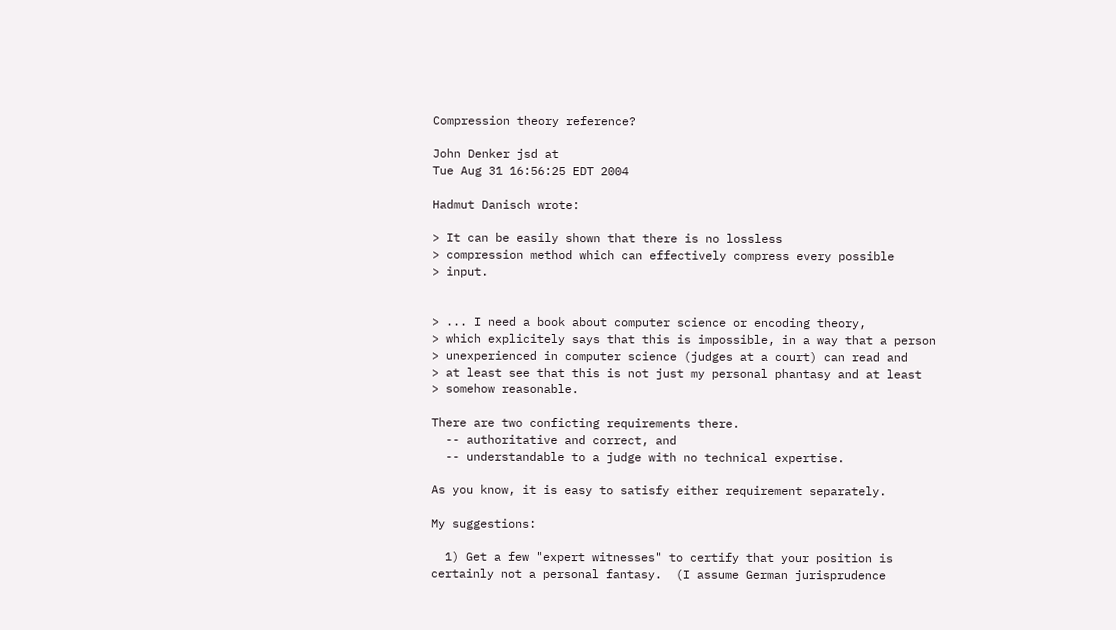Compression theory reference?

John Denker jsd at
Tue Aug 31 16:56:25 EDT 2004

Hadmut Danisch wrote:

> It can be easily shown that there is no lossless
> compression method which can effectively compress every possible
> input.


> ... I need a book about computer science or encoding theory,
> which explicitely says that this is impossible, in a way that a person
> unexperienced in computer science (judges at a court) can read and
> at least see that this is not just my personal phantasy and at least
> somehow reasonable.

There are two conficting requirements there.
  -- authoritative and correct, and
  -- understandable to a judge with no technical expertise.

As you know, it is easy to satisfy either requirement separately.

My suggestions:

  1) Get a few "expert witnesses" to certify that your position is
certainly not a personal fantasy.  (I assume German jurisprudence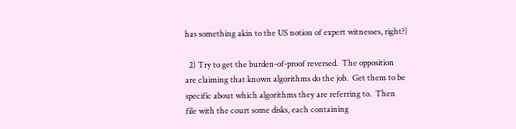has something akin to the US notion of expert witnesses, right?)

  2) Try to get the burden-of-proof reversed.  The opposition
are claiming that known algorithms do the job.  Get them to be
specific about which algorithms they are referring to.  Then
file with the court some disks, each containing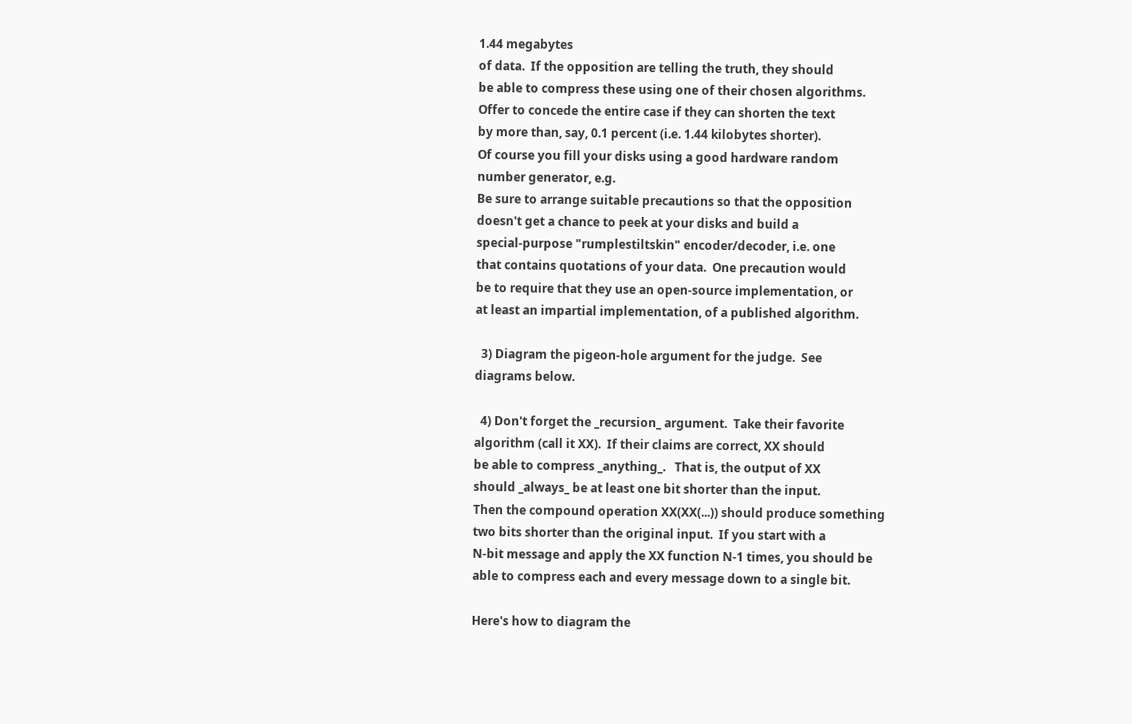1.44 megabytes
of data.  If the opposition are telling the truth, they should
be able to compress these using one of their chosen algorithms.
Offer to concede the entire case if they can shorten the text
by more than, say, 0.1 percent (i.e. 1.44 kilobytes shorter).
Of course you fill your disks using a good hardware random
number generator, e.g.
Be sure to arrange suitable precautions so that the opposition
doesn't get a chance to peek at your disks and build a
special-purpose "rumplestiltskin" encoder/decoder, i.e. one
that contains quotations of your data.  One precaution would
be to require that they use an open-source implementation, or
at least an impartial implementation, of a published algorithm.

  3) Diagram the pigeon-hole argument for the judge.  See
diagrams below.

  4) Don't forget the _recursion_ argument.  Take their favorite
algorithm (call it XX).  If their claims are correct, XX should
be able to compress _anything_.   That is, the output of XX
should _always_ be at least one bit shorter than the input.
Then the compound operation XX(XX(...)) should produce something
two bits shorter than the original input.  If you start with a
N-bit message and apply the XX function N-1 times, you should be
able to compress each and every message down to a single bit.

Here's how to diagram the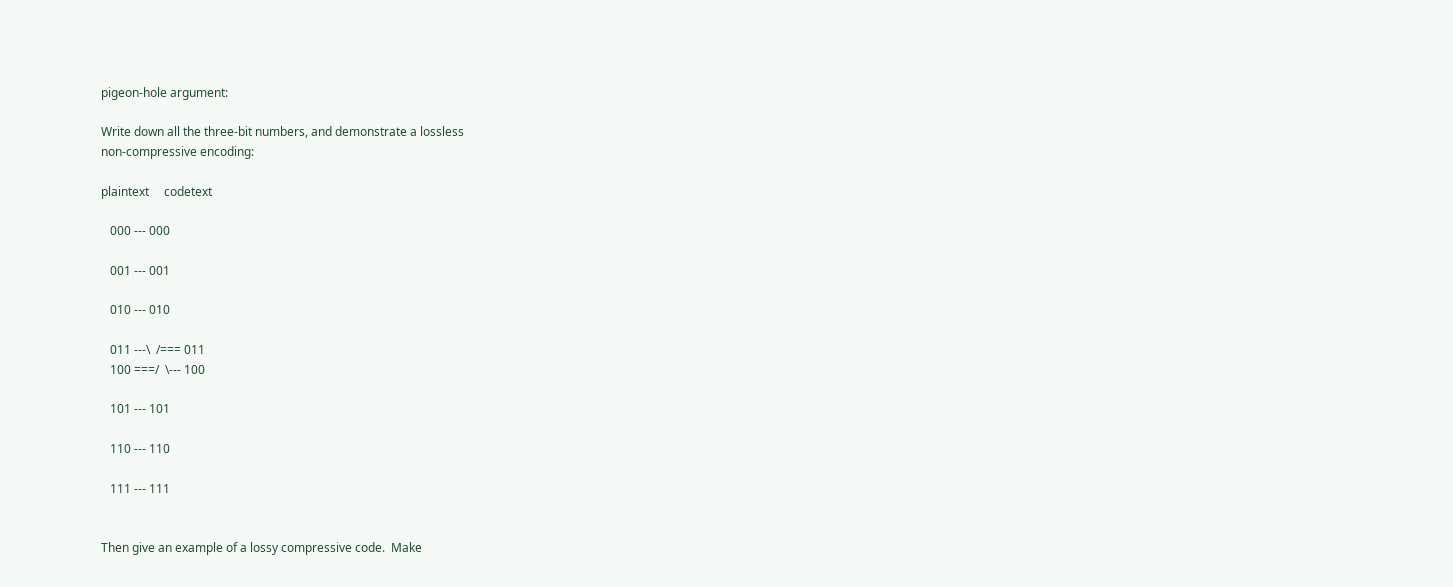pigeon-hole argument:

Write down all the three-bit numbers, and demonstrate a lossless
non-compressive encoding:

plaintext     codetext

   000 --- 000

   001 --- 001

   010 --- 010

   011 ---\  /=== 011
   100 ===/  \--- 100

   101 --- 101

   110 --- 110

   111 --- 111


Then give an example of a lossy compressive code.  Make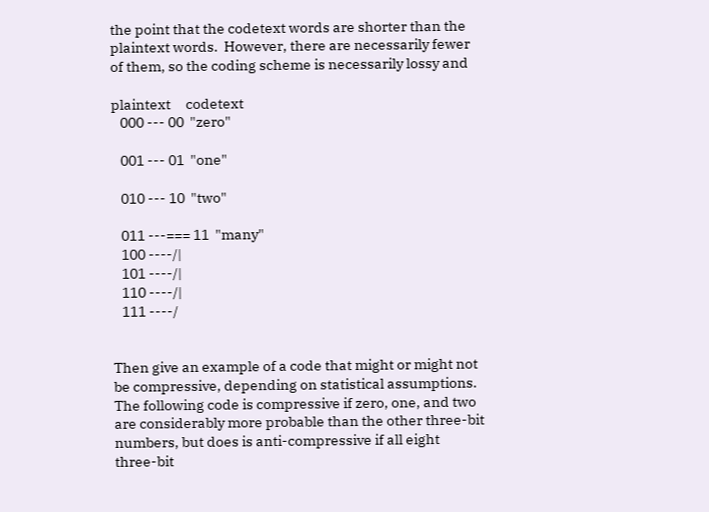the point that the codetext words are shorter than the
plaintext words.  However, there are necessarily fewer
of them, so the coding scheme is necessarily lossy and

plaintext     codetext
   000 --- 00  "zero"

   001 --- 01  "one"

   010 --- 10  "two"

   011 ---=== 11  "many"
   100 ----/|
   101 ----/|
   110 ----/|
   111 ----/


Then give an example of a code that might or might not
be compressive, depending on statistical assumptions.
The following code is compressive if zero, one, and two
are considerably more probable than the other three-bit
numbers, but does is anti-compressive if all eight
three-bit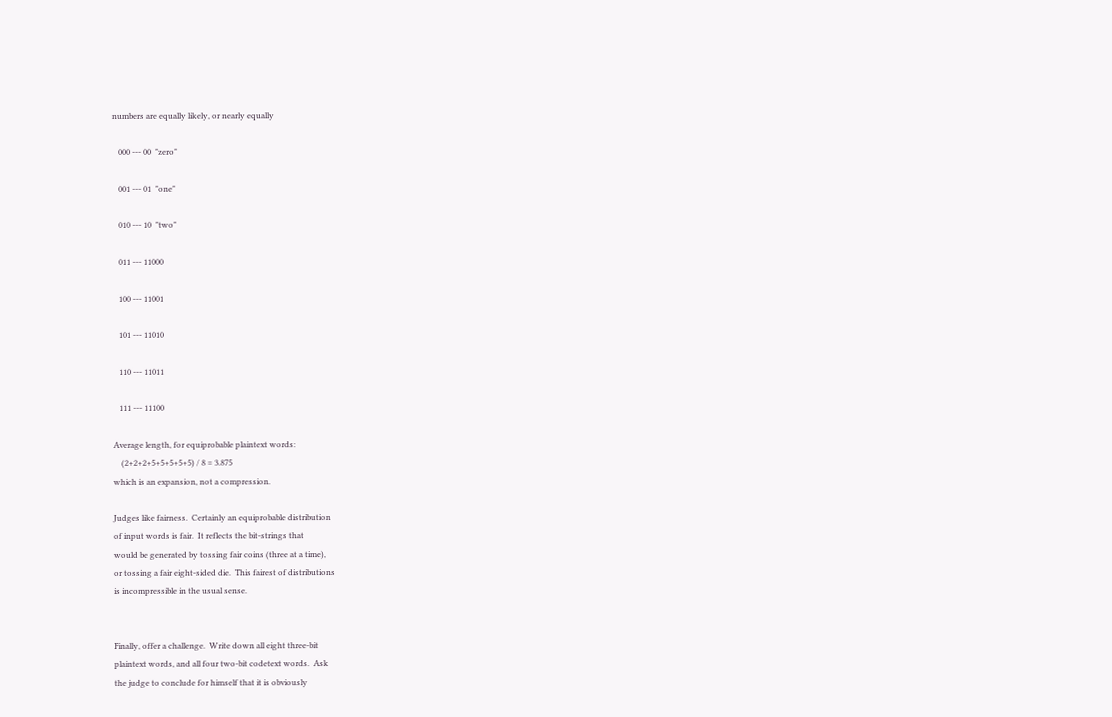numbers are equally likely, or nearly equally

   000 --- 00  "zero"

   001 --- 01  "one"

   010 --- 10  "two"

   011 --- 11000

   100 --- 11001

   101 --- 11010

   110 --- 11011

   111 --- 11100

Average length, for equiprobable plaintext words:
    (2+2+2+5+5+5+5+5) / 8 = 3.875
which is an expansion, not a compression.

Judges like fairness.  Certainly an equiprobable distribution
of input words is fair.  It reflects the bit-strings that
would be generated by tossing fair coins (three at a time),
or tossing a fair eight-sided die.  This fairest of distributions
is incompressible in the usual sense.


Finally, offer a challenge.  Write down all eight three-bit
plaintext words, and all four two-bit codetext words.  Ask
the judge to conclude for himself that it is obviously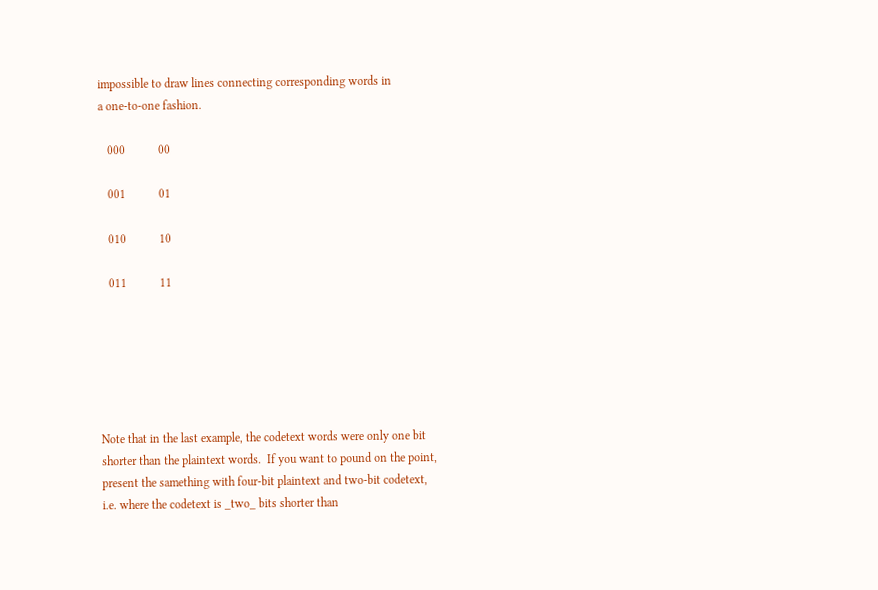impossible to draw lines connecting corresponding words in
a one-to-one fashion.

   000           00

   001           01

   010           10

   011           11






Note that in the last example, the codetext words were only one bit
shorter than the plaintext words.  If you want to pound on the point,
present the samething with four-bit plaintext and two-bit codetext,
i.e. where the codetext is _two_ bits shorter than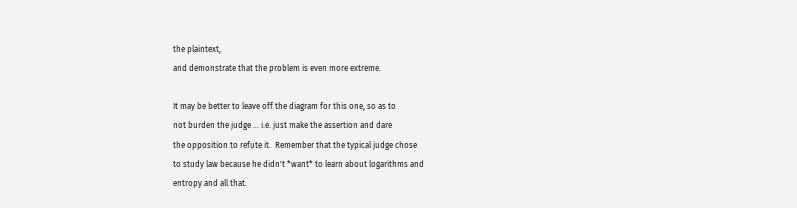the plaintext,
and demonstrate that the problem is even more extreme.

It may be better to leave off the diagram for this one, so as to
not burden the judge ... i.e. just make the assertion and dare
the opposition to refute it.  Remember that the typical judge chose
to study law because he didn't *want* to learn about logarithms and
entropy and all that.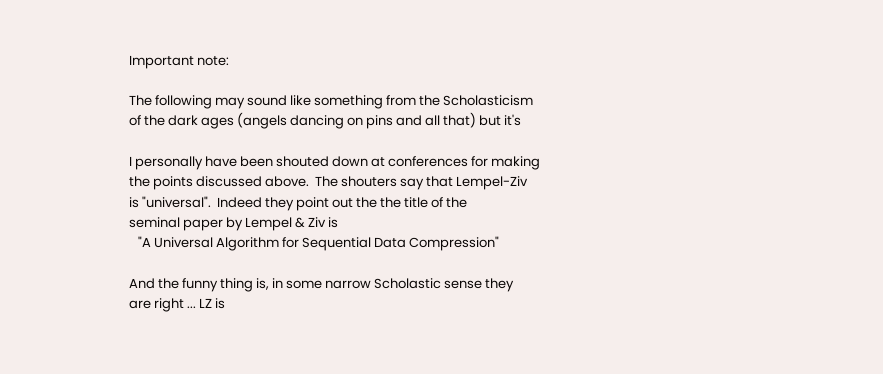Important note:

The following may sound like something from the Scholasticism
of the dark ages (angels dancing on pins and all that) but it's

I personally have been shouted down at conferences for making
the points discussed above.  The shouters say that Lempel-Ziv
is "universal".  Indeed they point out the the title of the
seminal paper by Lempel & Ziv is
   "A Universal Algorithm for Sequential Data Compression"

And the funny thing is, in some narrow Scholastic sense they
are right ... LZ is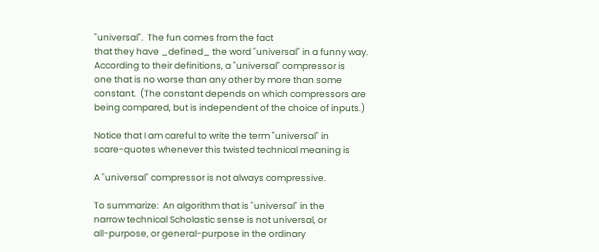"universal".  The fun comes from the fact
that they have _defined_ the word "universal" in a funny way.
According to their definitions, a "universal" compressor is
one that is no worse than any other by more than some
constant.  (The constant depends on which compressors are
being compared, but is independent of the choice of inputs.)

Notice that I am careful to write the term "universal" in
scare-quotes whenever this twisted technical meaning is

A "universal" compressor is not always compressive.

To summarize:  An algorithm that is "universal" in the
narrow technical Scholastic sense is not universal, or
all-purpose, or general-purpose in the ordinary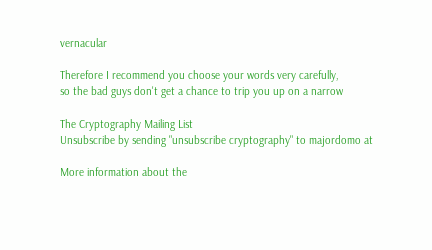vernacular

Therefore I recommend you choose your words very carefully,
so the bad guys don't get a chance to trip you up on a narrow

The Cryptography Mailing List
Unsubscribe by sending "unsubscribe cryptography" to majordomo at

More information about the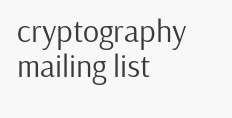cryptography mailing list